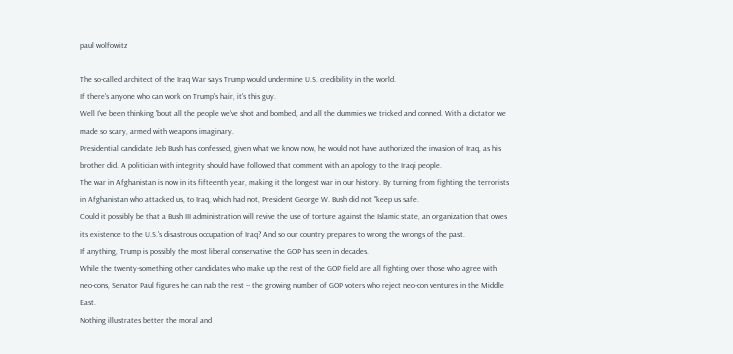paul wolfowitz

The so-called architect of the Iraq War says Trump would undermine U.S. credibility in the world.
If there's anyone who can work on Trump's hair, it's this guy.
Well I've been thinking 'bout all the people we've shot and bombed, and all the dummies we tricked and conned. With a dictator we made so scary, armed with weapons imaginary.
Presidential candidate Jeb Bush has confessed, given what we know now, he would not have authorized the invasion of Iraq, as his brother did. A politician with integrity should have followed that comment with an apology to the Iraqi people.
The war in Afghanistan is now in its fifteenth year, making it the longest war in our history. By turning from fighting the terrorists in Afghanistan who attacked us, to Iraq, which had not, President George W. Bush did not "keep us safe.
Could it possibly be that a Bush III administration will revive the use of torture against the Islamic state, an organization that owes its existence to the U.S.'s disastrous occupation of Iraq? And so our country prepares to wrong the wrongs of the past.
If anything, Trump is possibly the most liberal conservative the GOP has seen in decades.
While the twenty-something other candidates who make up the rest of the GOP field are all fighting over those who agree with neo-cons, Senator Paul figures he can nab the rest -- the growing number of GOP voters who reject neo-con ventures in the Middle East.
Nothing illustrates better the moral and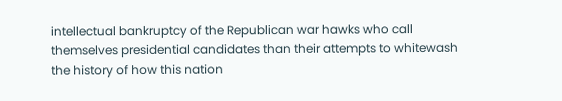intellectual bankruptcy of the Republican war hawks who call themselves presidential candidates than their attempts to whitewash the history of how this nation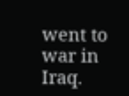went to war in Iraq.